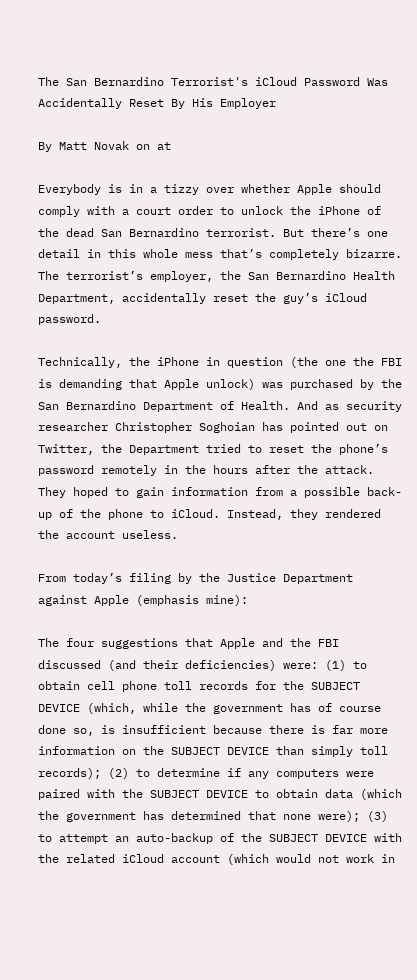The San Bernardino Terrorist's iCloud Password Was Accidentally Reset By His Employer

By Matt Novak on at

Everybody is in a tizzy over whether Apple should comply with a court order to unlock the iPhone of the dead San Bernardino terrorist. But there’s one detail in this whole mess that’s completely bizarre. The terrorist’s employer, the San Bernardino Health Department, accidentally reset the guy’s iCloud password.

Technically, the iPhone in question (the one the FBI is demanding that Apple unlock) was purchased by the San Bernardino Department of Health. And as security researcher Christopher Soghoian has pointed out on Twitter, the Department tried to reset the phone’s password remotely in the hours after the attack. They hoped to gain information from a possible back-up of the phone to iCloud. Instead, they rendered the account useless.

From today’s filing by the Justice Department against Apple (emphasis mine):

The four suggestions that Apple and the FBI discussed (and their deficiencies) were: (1) to obtain cell phone toll records for the SUBJECT DEVICE (which, while the government has of course done so, is insufficient because there is far more information on the SUBJECT DEVICE than simply toll records); (2) to determine if any computers were paired with the SUBJECT DEVICE to obtain data (which the government has determined that none were); (3) to attempt an auto-backup of the SUBJECT DEVICE with the related iCloud account (which would not work in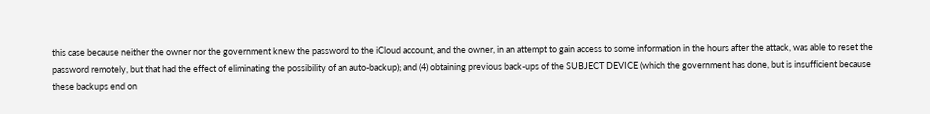this case because neither the owner nor the government knew the password to the iCloud account, and the owner, in an attempt to gain access to some information in the hours after the attack, was able to reset the password remotely, but that had the effect of eliminating the possibility of an auto-backup); and (4) obtaining previous back-ups of the SUBJECT DEVICE (which the government has done, but is insufficient because these backups end on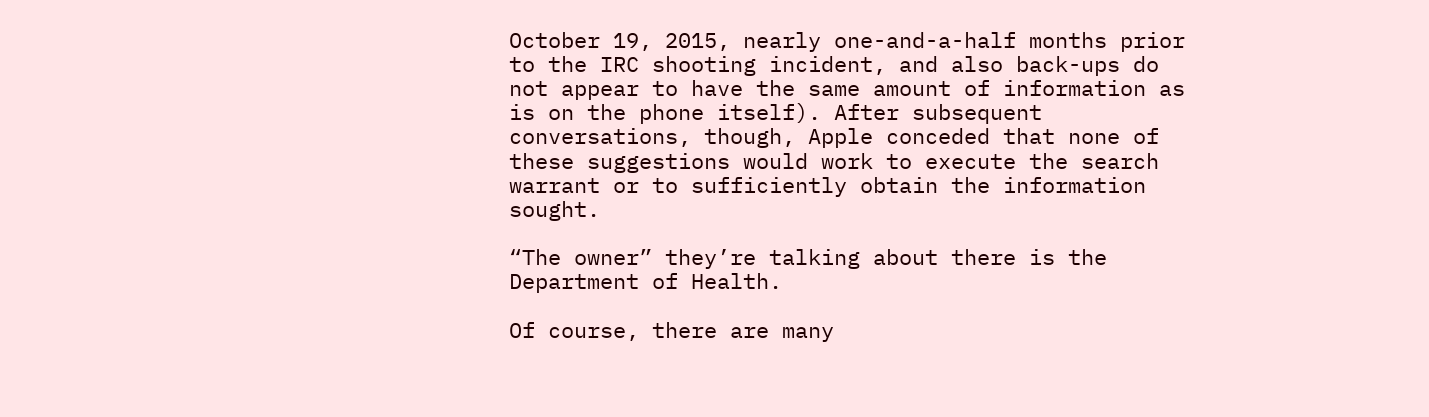October 19, 2015, nearly one-and-a-half months prior to the IRC shooting incident, and also back-ups do not appear to have the same amount of information as is on the phone itself). After subsequent conversations, though, Apple conceded that none of these suggestions would work to execute the search warrant or to sufficiently obtain the information sought.

“The owner” they’re talking about there is the Department of Health.

Of course, there are many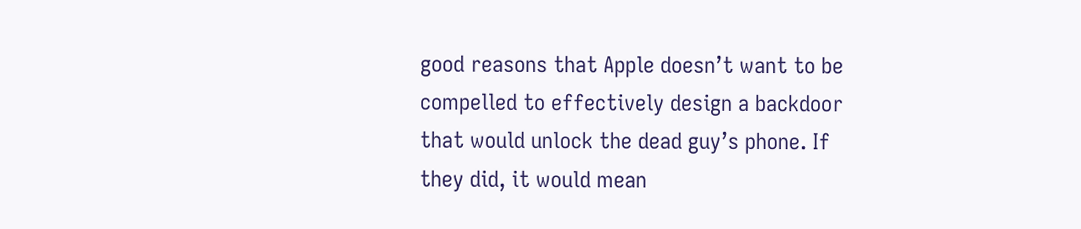good reasons that Apple doesn’t want to be compelled to effectively design a backdoor that would unlock the dead guy’s phone. If they did, it would mean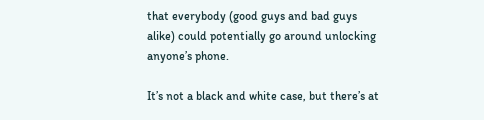that everybody (good guys and bad guys alike) could potentially go around unlocking anyone’s phone.

It’s not a black and white case, but there’s at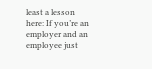least a lesson here: If you’re an employer and an employee just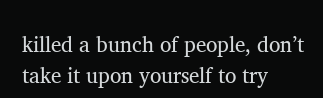killed a bunch of people, don’t take it upon yourself to try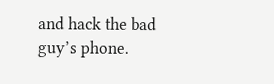and hack the bad guy’s phone.